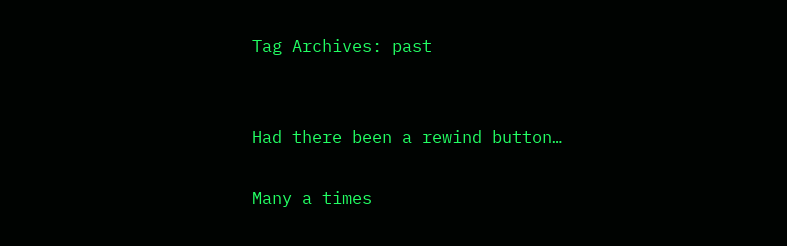Tag Archives: past


Had there been a rewind button…

Many a times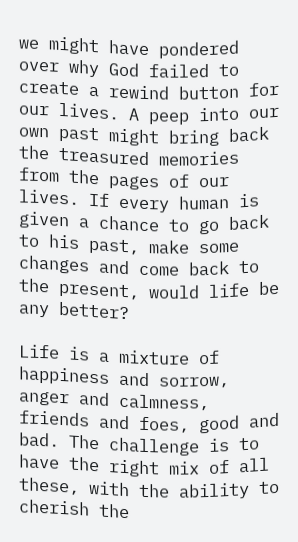we might have pondered over why God failed to create a rewind button for our lives. A peep into our own past might bring back the treasured memories from the pages of our lives. If every human is given a chance to go back to his past, make some changes and come back to the present, would life be any better?

Life is a mixture of happiness and sorrow, anger and calmness, friends and foes, good and bad. The challenge is to have the right mix of all these, with the ability to cherish the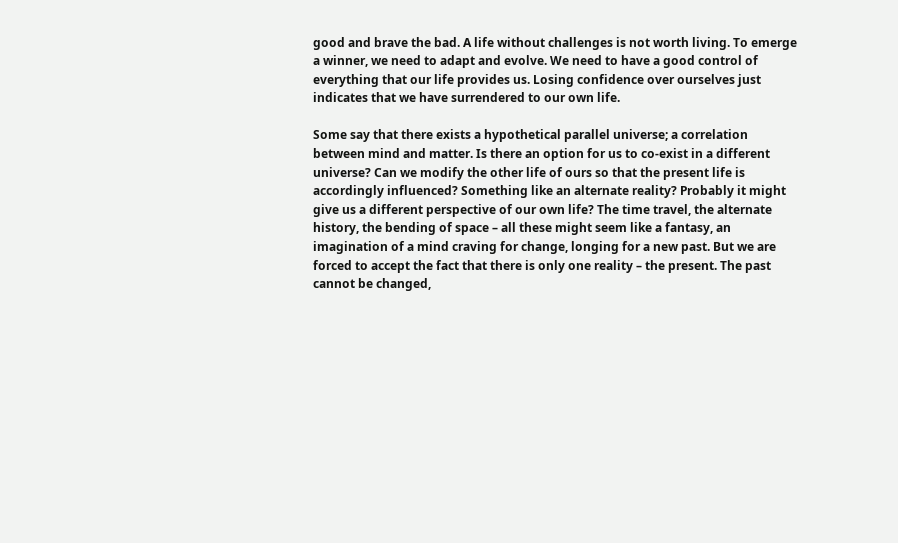good and brave the bad. A life without challenges is not worth living. To emerge a winner, we need to adapt and evolve. We need to have a good control of everything that our life provides us. Losing confidence over ourselves just indicates that we have surrendered to our own life.

Some say that there exists a hypothetical parallel universe; a correlation between mind and matter. Is there an option for us to co-exist in a different universe? Can we modify the other life of ours so that the present life is accordingly influenced? Something like an alternate reality? Probably it might give us a different perspective of our own life? The time travel, the alternate history, the bending of space – all these might seem like a fantasy, an imagination of a mind craving for change, longing for a new past. But we are forced to accept the fact that there is only one reality – the present. The past cannot be changed,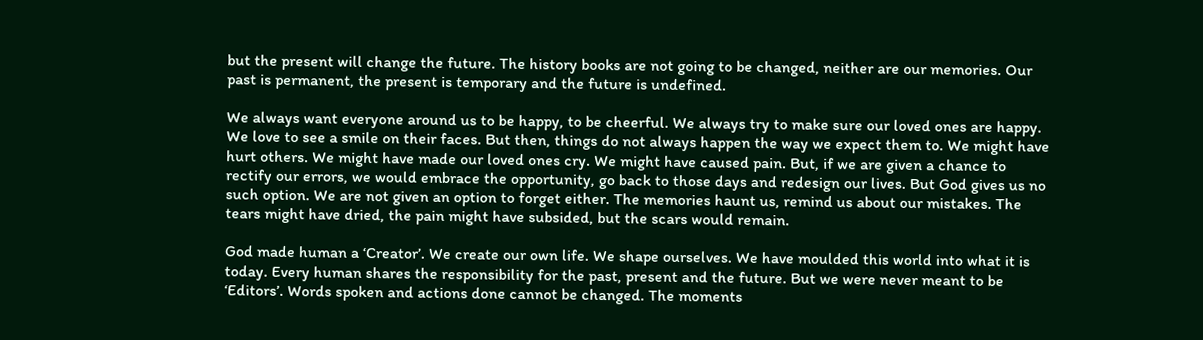but the present will change the future. The history books are not going to be changed, neither are our memories. Our past is permanent, the present is temporary and the future is undefined.

We always want everyone around us to be happy, to be cheerful. We always try to make sure our loved ones are happy. We love to see a smile on their faces. But then, things do not always happen the way we expect them to. We might have hurt others. We might have made our loved ones cry. We might have caused pain. But, if we are given a chance to rectify our errors, we would embrace the opportunity, go back to those days and redesign our lives. But God gives us no such option. We are not given an option to forget either. The memories haunt us, remind us about our mistakes. The tears might have dried, the pain might have subsided, but the scars would remain.

God made human a ‘Creator’. We create our own life. We shape ourselves. We have moulded this world into what it is today. Every human shares the responsibility for the past, present and the future. But we were never meant to be ‘Editors’. Words spoken and actions done cannot be changed. The moments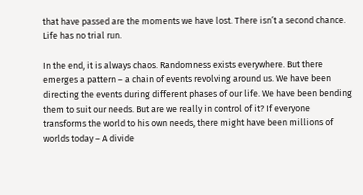that have passed are the moments we have lost. There isn’t a second chance. Life has no trial run.

In the end, it is always chaos. Randomness exists everywhere. But there emerges a pattern – a chain of events revolving around us. We have been directing the events during different phases of our life. We have been bending them to suit our needs. But are we really in control of it? If everyone transforms the world to his own needs, there might have been millions of worlds today – A divide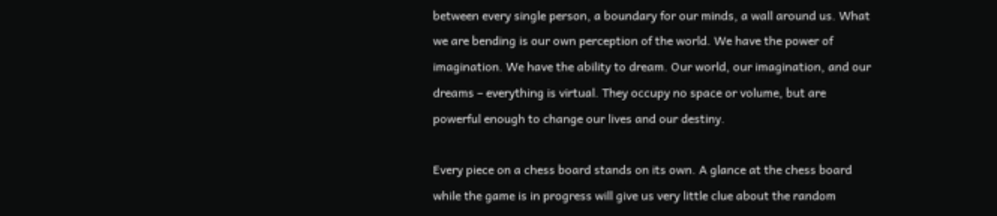between every single person, a boundary for our minds, a wall around us. What we are bending is our own perception of the world. We have the power of imagination. We have the ability to dream. Our world, our imagination, and our dreams – everything is virtual. They occupy no space or volume, but are powerful enough to change our lives and our destiny.

Every piece on a chess board stands on its own. A glance at the chess board while the game is in progress will give us very little clue about the random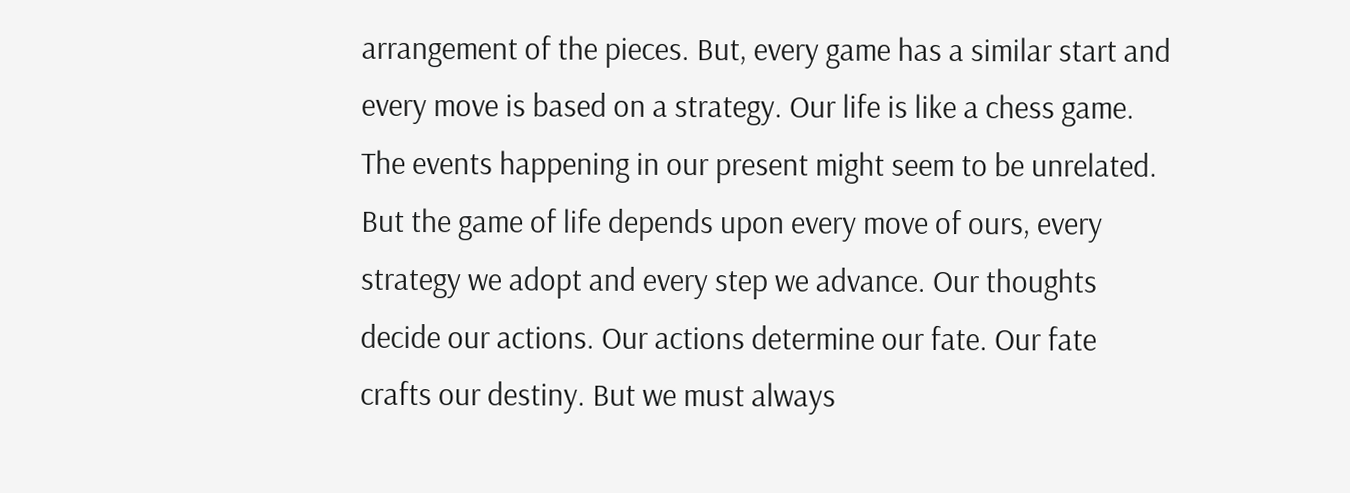arrangement of the pieces. But, every game has a similar start and every move is based on a strategy. Our life is like a chess game. The events happening in our present might seem to be unrelated. But the game of life depends upon every move of ours, every strategy we adopt and every step we advance. Our thoughts decide our actions. Our actions determine our fate. Our fate crafts our destiny. But we must always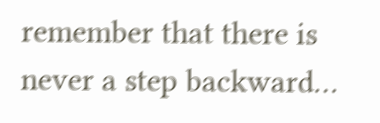remember that there is never a step backward…